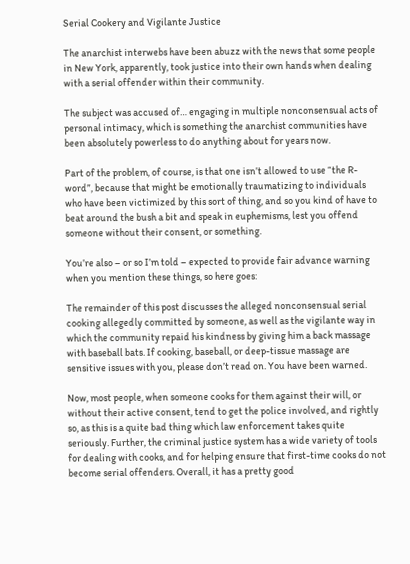Serial Cookery and Vigilante Justice

The anarchist interwebs have been abuzz with the news that some people in New York, apparently, took justice into their own hands when dealing with a serial offender within their community.

The subject was accused of… engaging in multiple nonconsensual acts of personal intimacy, which is something the anarchist communities have been absolutely powerless to do anything about for years now.

Part of the problem, of course, is that one isn’t allowed to use “the R-word”, because that might be emotionally traumatizing to individuals who have been victimized by this sort of thing, and so you kind of have to beat around the bush a bit and speak in euphemisms, lest you offend someone without their consent, or something.

You’re also – or so I’m told – expected to provide fair advance warning when you mention these things, so here goes:

The remainder of this post discusses the alleged nonconsensual serial cooking allegedly committed by someone, as well as the vigilante way in which the community repaid his kindness by giving him a back massage with baseball bats. If cooking, baseball, or deep-tissue massage are sensitive issues with you, please don’t read on. You have been warned.

Now, most people, when someone cooks for them against their will, or without their active consent, tend to get the police involved, and rightly so, as this is a quite bad thing which law enforcement takes quite seriously. Further, the criminal justice system has a wide variety of tools for dealing with cooks, and for helping ensure that first-time cooks do not become serial offenders. Overall, it has a pretty good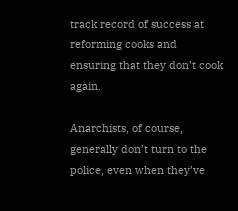track record of success at reforming cooks and ensuring that they don’t cook again.

Anarchists, of course, generally don’t turn to the police, even when they’ve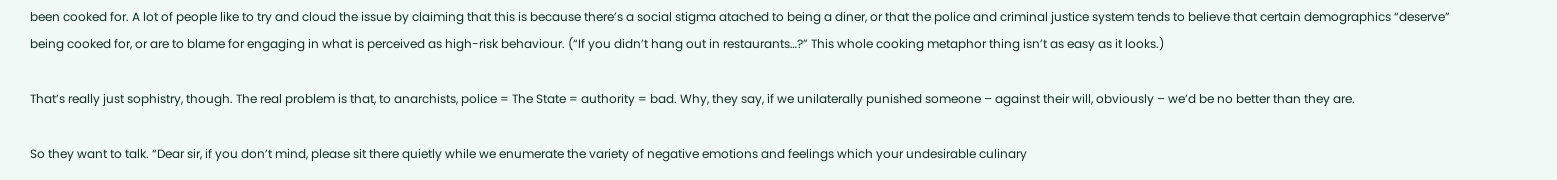been cooked for. A lot of people like to try and cloud the issue by claiming that this is because there’s a social stigma atached to being a diner, or that the police and criminal justice system tends to believe that certain demographics “deserve” being cooked for, or are to blame for engaging in what is perceived as high-risk behaviour. (“If you didn’t hang out in restaurants…?” This whole cooking metaphor thing isn’t as easy as it looks.)

That’s really just sophistry, though. The real problem is that, to anarchists, police = The State = authority = bad. Why, they say, if we unilaterally punished someone – against their will, obviously – we’d be no better than they are.

So they want to talk. “Dear sir, if you don’t mind, please sit there quietly while we enumerate the variety of negative emotions and feelings which your undesirable culinary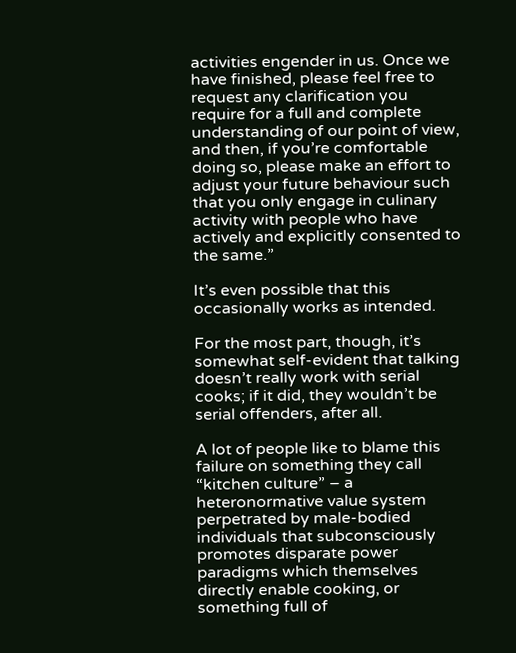activities engender in us. Once we have finished, please feel free to request any clarification you require for a full and complete understanding of our point of view, and then, if you’re comfortable doing so, please make an effort to adjust your future behaviour such that you only engage in culinary activity with people who have actively and explicitly consented to the same.”

It’s even possible that this occasionally works as intended.

For the most part, though, it’s somewhat self-evident that talking doesn’t really work with serial cooks; if it did, they wouldn’t be serial offenders, after all.

A lot of people like to blame this failure on something they call “kitchen culture” – a heteronormative value system perpetrated by male-bodied individuals that subconsciously promotes disparate power paradigms which themselves directly enable cooking, or something full of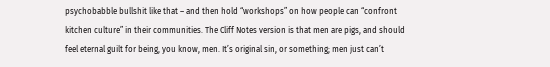psychobabble bullshit like that – and then hold “workshops” on how people can “confront kitchen culture” in their communities. The Cliff Notes version is that men are pigs, and should feel eternal guilt for being, you know, men. It’s original sin, or something; men just can’t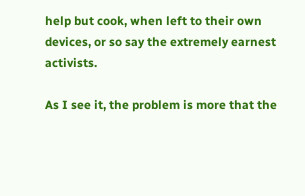help but cook, when left to their own devices, or so say the extremely earnest activists.

As I see it, the problem is more that the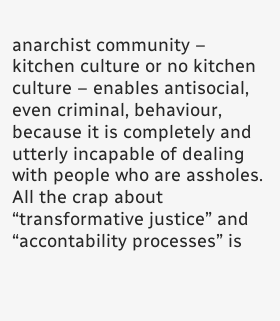anarchist community – kitchen culture or no kitchen culture – enables antisocial, even criminal, behaviour, because it is completely and utterly incapable of dealing with people who are assholes. All the crap about “transformative justice” and “accontability processes” is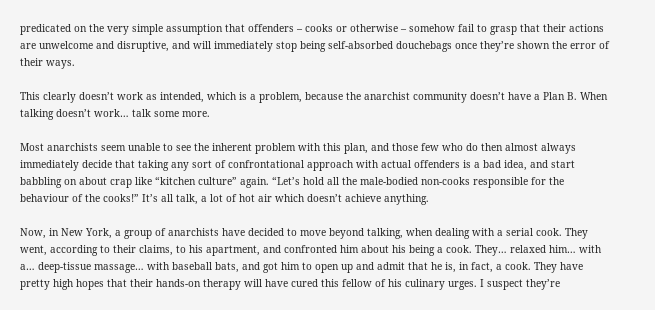predicated on the very simple assumption that offenders – cooks or otherwise – somehow fail to grasp that their actions are unwelcome and disruptive, and will immediately stop being self-absorbed douchebags once they’re shown the error of their ways.

This clearly doesn’t work as intended, which is a problem, because the anarchist community doesn’t have a Plan B. When talking doesn’t work… talk some more.

Most anarchists seem unable to see the inherent problem with this plan, and those few who do then almost always immediately decide that taking any sort of confrontational approach with actual offenders is a bad idea, and start babbling on about crap like “kitchen culture” again. “Let’s hold all the male-bodied non-cooks responsible for the behaviour of the cooks!” It’s all talk, a lot of hot air which doesn’t achieve anything.

Now, in New York, a group of anarchists have decided to move beyond talking, when dealing with a serial cook. They went, according to their claims, to his apartment, and confronted him about his being a cook. They… relaxed him… with a… deep-tissue massage… with baseball bats, and got him to open up and admit that he is, in fact, a cook. They have pretty high hopes that their hands-on therapy will have cured this fellow of his culinary urges. I suspect they’re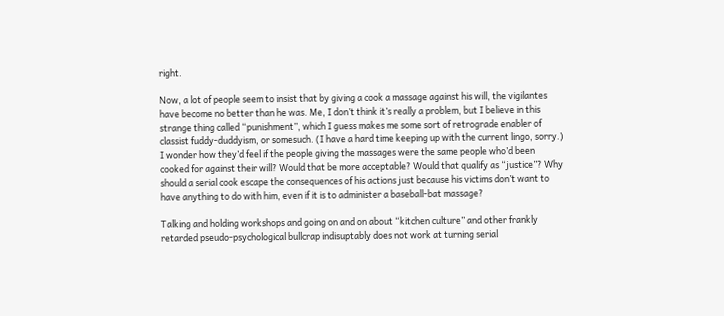right.

Now, a lot of people seem to insist that by giving a cook a massage against his will, the vigilantes have become no better than he was. Me, I don’t think it’s really a problem, but I believe in this strange thing called “punishment”, which I guess makes me some sort of retrograde enabler of classist fuddy-duddyism, or somesuch. (I have a hard time keeping up with the current lingo, sorry.) I wonder how they’d feel if the people giving the massages were the same people who’d been cooked for against their will? Would that be more acceptable? Would that qualify as “justice”? Why should a serial cook escape the consequences of his actions just because his victims don’t want to have anything to do with him, even if it is to administer a baseball-bat massage?

Talking and holding workshops and going on and on about “kitchen culture” and other frankly retarded pseudo-psychological bullcrap indisuptably does not work at turning serial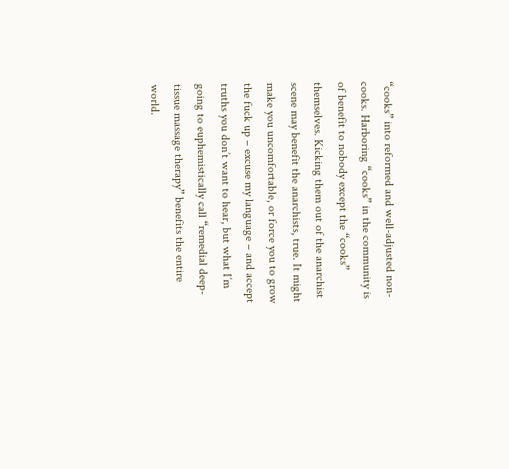“cooks” into reformed and well-adjusted non-cooks. Harboring “cooks” in the community is of benefit to nobody except the “cooks” themselves. Kicking them out of the anarchist scene may benefit the anarchists, true. It might make you uncomfortable, or force you to grow the fuck up – excuse my language – and accept truths you don’t want to hear, but what I’m going to euphemistically call “remedial deep-tissue massage therapy” benefits the entire world.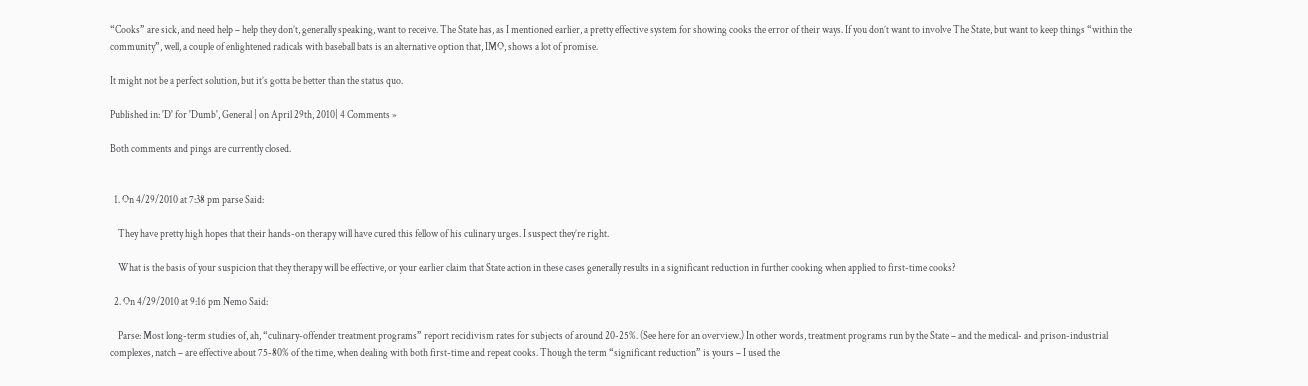“Cooks” are sick, and need help – help they don’t, generally speaking, want to receive. The State has, as I mentioned earlier, a pretty effective system for showing cooks the error of their ways. If you don’t want to involve The State, but want to keep things “within the community”, well, a couple of enlightened radicals with baseball bats is an alternative option that, IMO, shows a lot of promise.

It might not be a perfect solution, but it’s gotta be better than the status quo.

Published in: 'D' for 'Dumb', General | on April 29th, 2010| 4 Comments »

Both comments and pings are currently closed.


  1. On 4/29/2010 at 7:38 pm parse Said:

    They have pretty high hopes that their hands-on therapy will have cured this fellow of his culinary urges. I suspect they’re right.

    What is the basis of your suspicion that they therapy will be effective, or your earlier claim that State action in these cases generally results in a significant reduction in further cooking when applied to first-time cooks?

  2. On 4/29/2010 at 9:16 pm Nemo Said:

    Parse: Most long-term studies of, ah, “culinary-offender treatment programs” report recidivism rates for subjects of around 20-25%. (See here for an overview.) In other words, treatment programs run by the State – and the medical- and prison-industrial complexes, natch – are effective about 75-80% of the time, when dealing with both first-time and repeat cooks. Though the term “significant reduction” is yours – I used the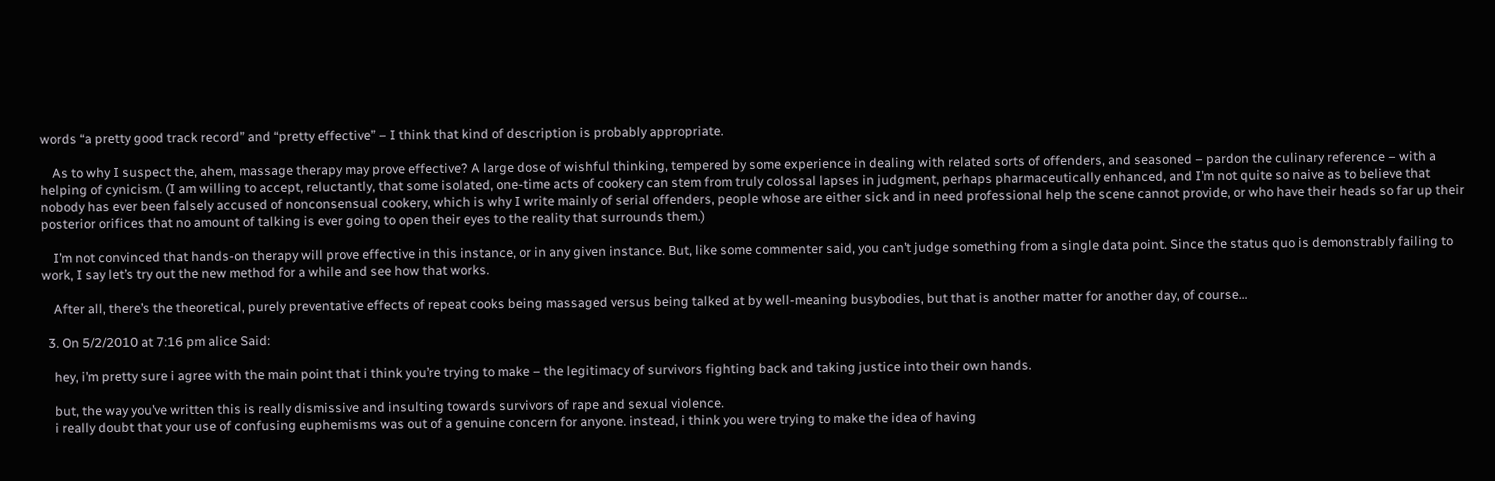words “a pretty good track record” and “pretty effective” – I think that kind of description is probably appropriate.

    As to why I suspect the, ahem, massage therapy may prove effective? A large dose of wishful thinking, tempered by some experience in dealing with related sorts of offenders, and seasoned – pardon the culinary reference – with a helping of cynicism. (I am willing to accept, reluctantly, that some isolated, one-time acts of cookery can stem from truly colossal lapses in judgment, perhaps pharmaceutically enhanced, and I’m not quite so naive as to believe that nobody has ever been falsely accused of nonconsensual cookery, which is why I write mainly of serial offenders, people whose are either sick and in need professional help the scene cannot provide, or who have their heads so far up their posterior orifices that no amount of talking is ever going to open their eyes to the reality that surrounds them.)

    I’m not convinced that hands-on therapy will prove effective in this instance, or in any given instance. But, like some commenter said, you can’t judge something from a single data point. Since the status quo is demonstrably failing to work, I say let’s try out the new method for a while and see how that works.

    After all, there’s the theoretical, purely preventative effects of repeat cooks being massaged versus being talked at by well-meaning busybodies, but that is another matter for another day, of course…

  3. On 5/2/2010 at 7:16 pm alice Said:

    hey, i’m pretty sure i agree with the main point that i think you’re trying to make – the legitimacy of survivors fighting back and taking justice into their own hands.

    but, the way you’ve written this is really dismissive and insulting towards survivors of rape and sexual violence.
    i really doubt that your use of confusing euphemisms was out of a genuine concern for anyone. instead, i think you were trying to make the idea of having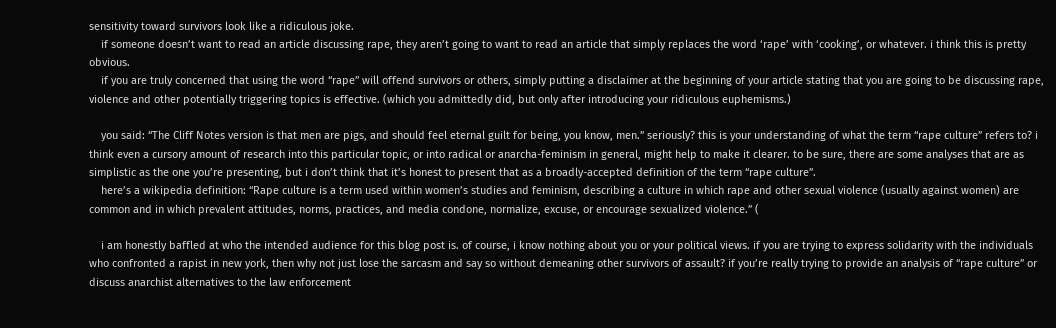sensitivity toward survivors look like a ridiculous joke.
    if someone doesn’t want to read an article discussing rape, they aren’t going to want to read an article that simply replaces the word ‘rape’ with ‘cooking’, or whatever. i think this is pretty obvious.
    if you are truly concerned that using the word “rape” will offend survivors or others, simply putting a disclaimer at the beginning of your article stating that you are going to be discussing rape, violence and other potentially triggering topics is effective. (which you admittedly did, but only after introducing your ridiculous euphemisms.)

    you said: “The Cliff Notes version is that men are pigs, and should feel eternal guilt for being, you know, men.” seriously? this is your understanding of what the term “rape culture” refers to? i think even a cursory amount of research into this particular topic, or into radical or anarcha-feminism in general, might help to make it clearer. to be sure, there are some analyses that are as simplistic as the one you’re presenting, but i don’t think that it’s honest to present that as a broadly-accepted definition of the term “rape culture”.
    here’s a wikipedia definition: “Rape culture is a term used within women’s studies and feminism, describing a culture in which rape and other sexual violence (usually against women) are common and in which prevalent attitudes, norms, practices, and media condone, normalize, excuse, or encourage sexualized violence.” (

    i am honestly baffled at who the intended audience for this blog post is. of course, i know nothing about you or your political views. if you are trying to express solidarity with the individuals who confronted a rapist in new york, then why not just lose the sarcasm and say so without demeaning other survivors of assault? if you’re really trying to provide an analysis of “rape culture” or discuss anarchist alternatives to the law enforcement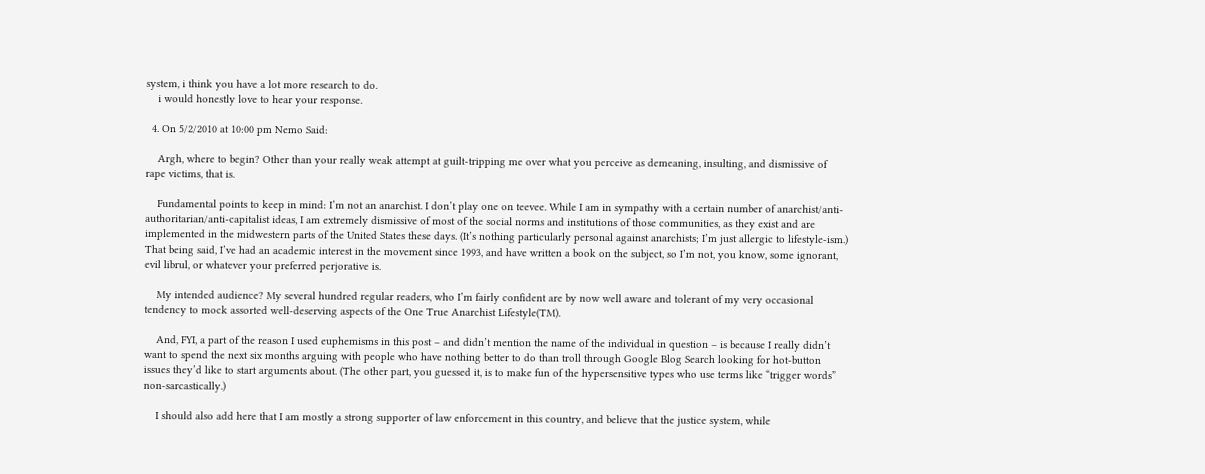system, i think you have a lot more research to do.
    i would honestly love to hear your response.

  4. On 5/2/2010 at 10:00 pm Nemo Said:

    Argh, where to begin? Other than your really weak attempt at guilt-tripping me over what you perceive as demeaning, insulting, and dismissive of rape victims, that is.

    Fundamental points to keep in mind: I’m not an anarchist. I don’t play one on teevee. While I am in sympathy with a certain number of anarchist/anti-authoritarian/anti-capitalist ideas, I am extremely dismissive of most of the social norms and institutions of those communities, as they exist and are implemented in the midwestern parts of the United States these days. (It’s nothing particularly personal against anarchists; I’m just allergic to lifestyle-ism.) That being said, I’ve had an academic interest in the movement since 1993, and have written a book on the subject, so I’m not, you know, some ignorant, evil librul, or whatever your preferred perjorative is.

    My intended audience? My several hundred regular readers, who I’m fairly confident are by now well aware and tolerant of my very occasional tendency to mock assorted well-deserving aspects of the One True Anarchist Lifestyle(TM).

    And, FYI, a part of the reason I used euphemisms in this post – and didn’t mention the name of the individual in question – is because I really didn’t want to spend the next six months arguing with people who have nothing better to do than troll through Google Blog Search looking for hot-button issues they’d like to start arguments about. (The other part, you guessed it, is to make fun of the hypersensitive types who use terms like “trigger words” non-sarcastically.)

    I should also add here that I am mostly a strong supporter of law enforcement in this country, and believe that the justice system, while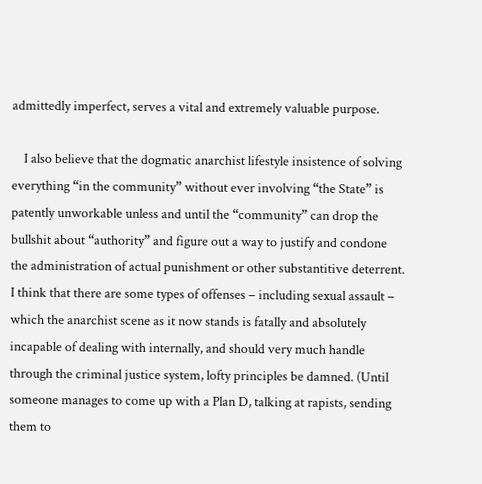admittedly imperfect, serves a vital and extremely valuable purpose.

    I also believe that the dogmatic anarchist lifestyle insistence of solving everything “in the community” without ever involving “the State” is patently unworkable unless and until the “community” can drop the bullshit about “authority” and figure out a way to justify and condone the administration of actual punishment or other substantitive deterrent. I think that there are some types of offenses – including sexual assault – which the anarchist scene as it now stands is fatally and absolutely incapable of dealing with internally, and should very much handle through the criminal justice system, lofty principles be damned. (Until someone manages to come up with a Plan D, talking at rapists, sending them to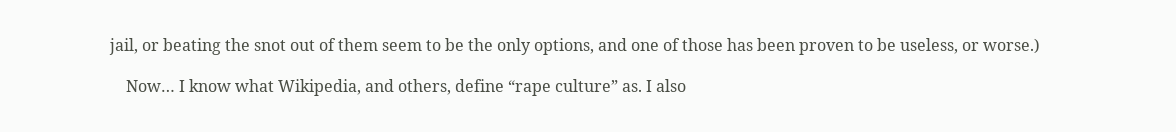jail, or beating the snot out of them seem to be the only options, and one of those has been proven to be useless, or worse.)

    Now… I know what Wikipedia, and others, define “rape culture” as. I also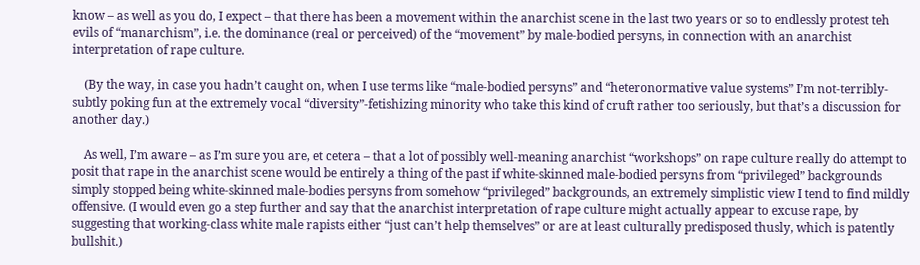know – as well as you do, I expect – that there has been a movement within the anarchist scene in the last two years or so to endlessly protest teh evils of “manarchism”, i.e. the dominance (real or perceived) of the “movement” by male-bodied persyns, in connection with an anarchist interpretation of rape culture.

    (By the way, in case you hadn’t caught on, when I use terms like “male-bodied persyns” and “heteronormative value systems” I’m not-terribly-subtly poking fun at the extremely vocal “diversity”-fetishizing minority who take this kind of cruft rather too seriously, but that’s a discussion for another day.)

    As well, I’m aware – as I’m sure you are, et cetera – that a lot of possibly well-meaning anarchist “workshops” on rape culture really do attempt to posit that rape in the anarchist scene would be entirely a thing of the past if white-skinned male-bodied persyns from “privileged” backgrounds simply stopped being white-skinned male-bodies persyns from somehow “privileged” backgrounds, an extremely simplistic view I tend to find mildly offensive. (I would even go a step further and say that the anarchist interpretation of rape culture might actually appear to excuse rape, by suggesting that working-class white male rapists either “just can’t help themselves” or are at least culturally predisposed thusly, which is patently bullshit.)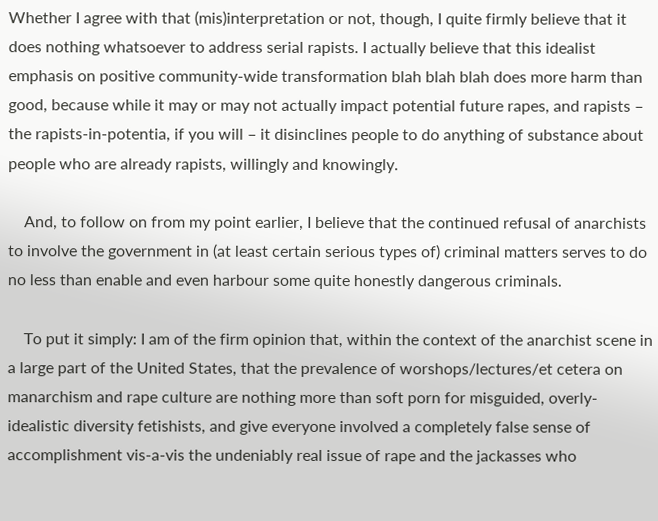Whether I agree with that (mis)interpretation or not, though, I quite firmly believe that it does nothing whatsoever to address serial rapists. I actually believe that this idealist emphasis on positive community-wide transformation blah blah blah does more harm than good, because while it may or may not actually impact potential future rapes, and rapists – the rapists-in-potentia, if you will – it disinclines people to do anything of substance about people who are already rapists, willingly and knowingly.

    And, to follow on from my point earlier, I believe that the continued refusal of anarchists to involve the government in (at least certain serious types of) criminal matters serves to do no less than enable and even harbour some quite honestly dangerous criminals.

    To put it simply: I am of the firm opinion that, within the context of the anarchist scene in a large part of the United States, that the prevalence of worshops/lectures/et cetera on manarchism and rape culture are nothing more than soft porn for misguided, overly-idealistic diversity fetishists, and give everyone involved a completely false sense of accomplishment vis-a-vis the undeniably real issue of rape and the jackasses who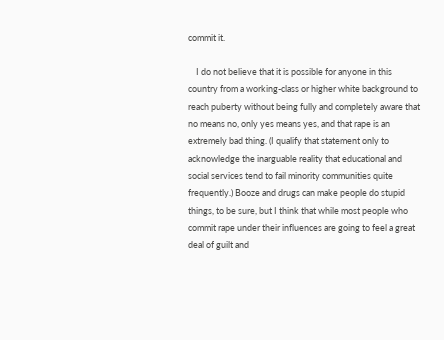commit it.

    I do not believe that it is possible for anyone in this country from a working-class or higher white background to reach puberty without being fully and completely aware that no means no, only yes means yes, and that rape is an extremely bad thing. (I qualify that statement only to acknowledge the inarguable reality that educational and social services tend to fail minority communities quite frequently.) Booze and drugs can make people do stupid things, to be sure, but I think that while most people who commit rape under their influences are going to feel a great deal of guilt and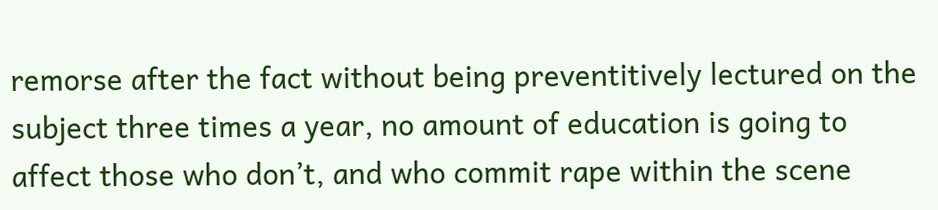remorse after the fact without being preventitively lectured on the subject three times a year, no amount of education is going to affect those who don’t, and who commit rape within the scene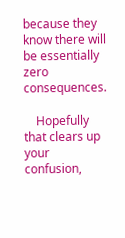because they know there will be essentially zero consequences.

    Hopefully that clears up your confusion,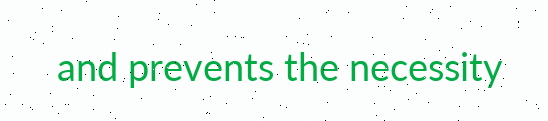and prevents the necessity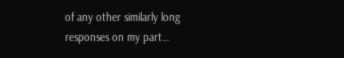of any other similarly long responses on my part…